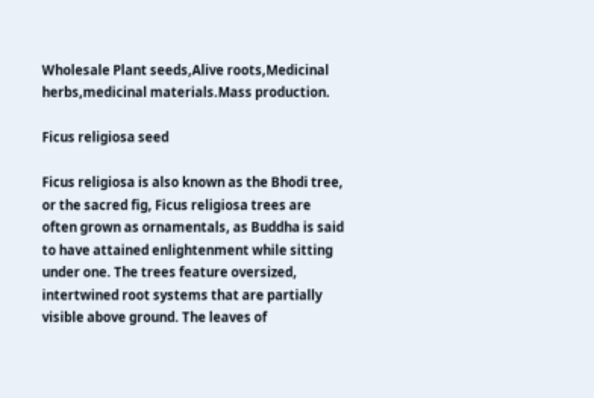Wholesale Plant seeds,Alive roots,Medicinal herbs,medicinal materials.Mass production.

Ficus religiosa seed

Ficus religiosa is also known as the Bhodi tree, or the sacred fig, Ficus religiosa trees are often grown as ornamentals, as Buddha is said to have attained enlightenment while sitting under one. The trees feature oversized, intertwined root systems that are partially visible above ground. The leaves of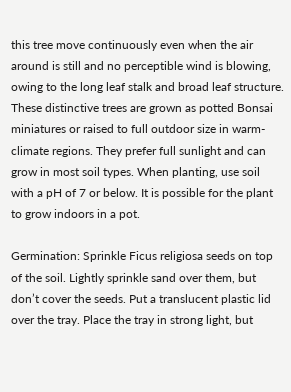this tree move continuously even when the air around is still and no perceptible wind is blowing, owing to the long leaf stalk and broad leaf structure. These distinctive trees are grown as potted Bonsai miniatures or raised to full outdoor size in warm-climate regions. They prefer full sunlight and can grow in most soil types. When planting, use soil with a pH of 7 or below. It is possible for the plant to grow indoors in a pot.

Germination: Sprinkle Ficus religiosa seeds on top of the soil. Lightly sprinkle sand over them, but don’t cover the seeds. Put a translucent plastic lid over the tray. Place the tray in strong light, but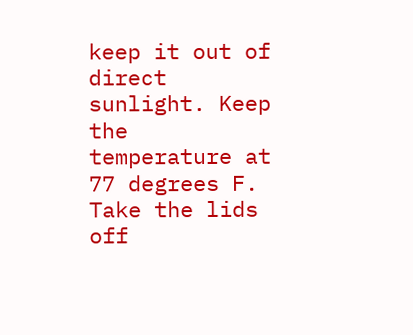keep it out of direct sunlight. Keep the temperature at 77 degrees F. Take the lids off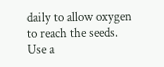daily to allow oxygen to reach the seeds. Use a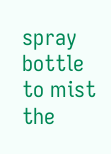spray bottle to mist the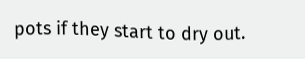pots if they start to dry out.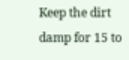Keep the dirt damp for 15 to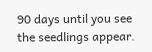90 days until you see the seedlings appear.